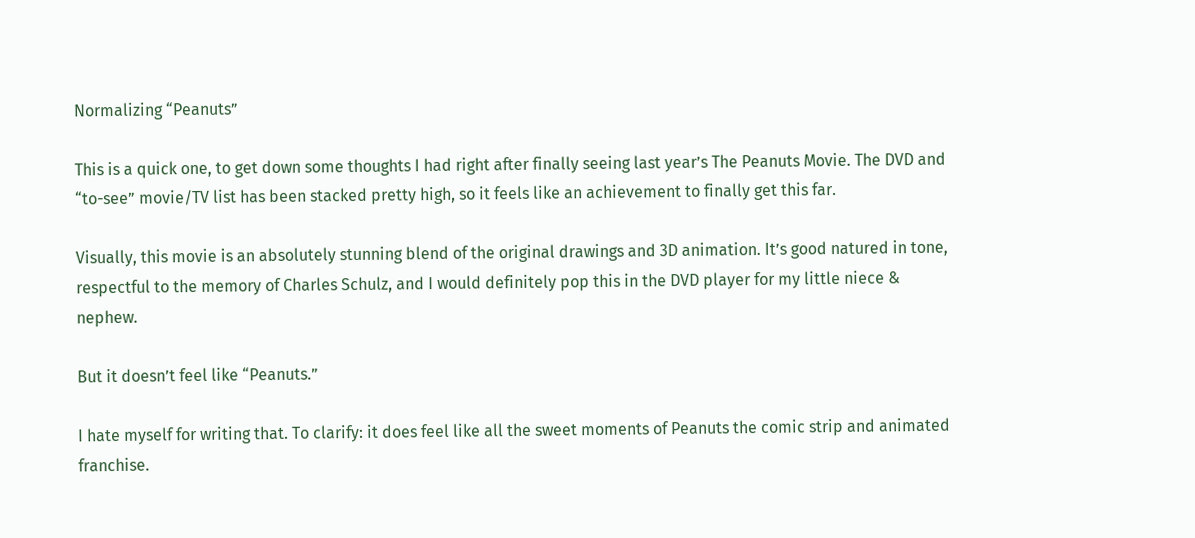Normalizing “Peanuts”

This is a quick one, to get down some thoughts I had right after finally seeing last year’s The Peanuts Movie. The DVD and “to-see” movie/TV list has been stacked pretty high, so it feels like an achievement to finally get this far.

Visually, this movie is an absolutely stunning blend of the original drawings and 3D animation. It’s good natured in tone, respectful to the memory of Charles Schulz, and I would definitely pop this in the DVD player for my little niece & nephew.

But it doesn’t feel like “Peanuts.”

I hate myself for writing that. To clarify: it does feel like all the sweet moments of Peanuts the comic strip and animated franchise.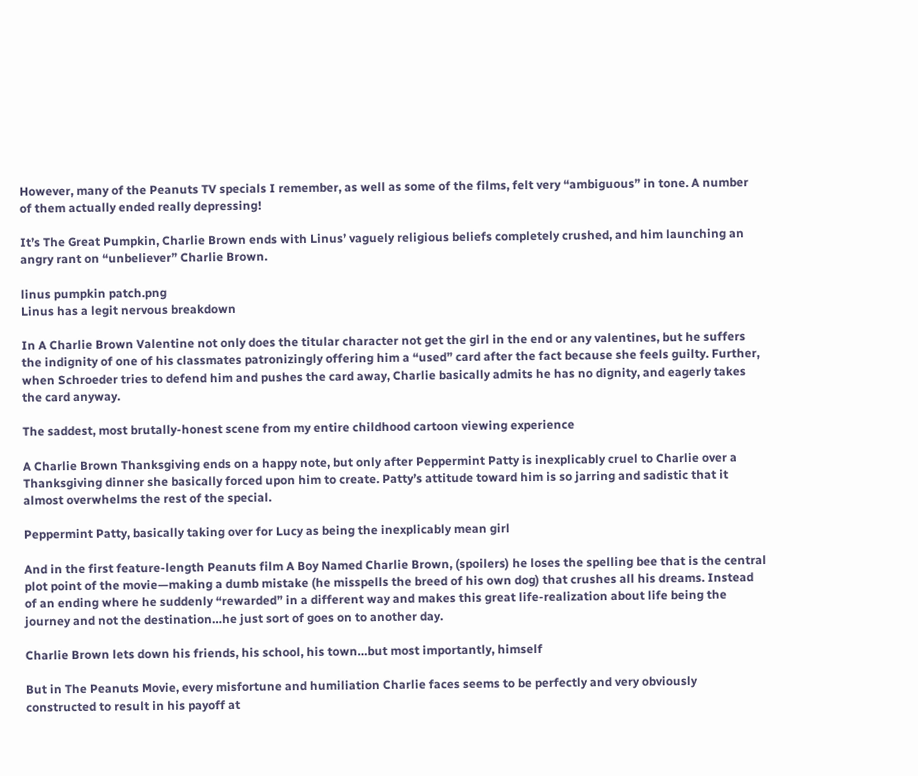However, many of the Peanuts TV specials I remember, as well as some of the films, felt very “ambiguous” in tone. A number of them actually ended really depressing!

It’s The Great Pumpkin, Charlie Brown ends with Linus’ vaguely religious beliefs completely crushed, and him launching an angry rant on “unbeliever” Charlie Brown.

linus pumpkin patch.png
Linus has a legit nervous breakdown

In A Charlie Brown Valentine not only does the titular character not get the girl in the end or any valentines, but he suffers the indignity of one of his classmates patronizingly offering him a “used” card after the fact because she feels guilty. Further, when Schroeder tries to defend him and pushes the card away, Charlie basically admits he has no dignity, and eagerly takes the card anyway.

The saddest, most brutally-honest scene from my entire childhood cartoon viewing experience

A Charlie Brown Thanksgiving ends on a happy note, but only after Peppermint Patty is inexplicably cruel to Charlie over a Thanksgiving dinner she basically forced upon him to create. Patty’s attitude toward him is so jarring and sadistic that it almost overwhelms the rest of the special.

Peppermint Patty, basically taking over for Lucy as being the inexplicably mean girl

And in the first feature-length Peanuts film A Boy Named Charlie Brown, (spoilers) he loses the spelling bee that is the central plot point of the movie—making a dumb mistake (he misspells the breed of his own dog) that crushes all his dreams. Instead of an ending where he suddenly “rewarded” in a different way and makes this great life-realization about life being the journey and not the destination…he just sort of goes on to another day.

Charlie Brown lets down his friends, his school, his town…but most importantly, himself

But in The Peanuts Movie, every misfortune and humiliation Charlie faces seems to be perfectly and very obviously constructed to result in his payoff at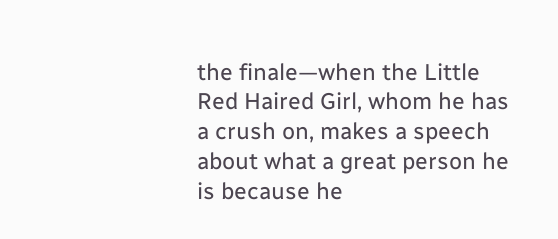the finale—when the Little Red Haired Girl, whom he has a crush on, makes a speech about what a great person he is because he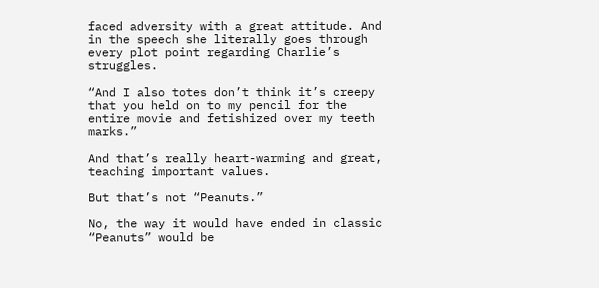faced adversity with a great attitude. And in the speech she literally goes through every plot point regarding Charlie’s struggles.

“And I also totes don’t think it’s creepy that you held on to my pencil for the entire movie and fetishized over my teeth marks.”

And that’s really heart-warming and great, teaching important values.

But that’s not “Peanuts.”

No, the way it would have ended in classic “Peanuts” would be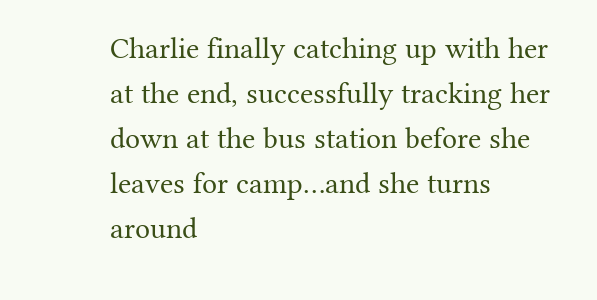Charlie finally catching up with her at the end, successfully tracking her down at the bus station before she leaves for camp…and she turns around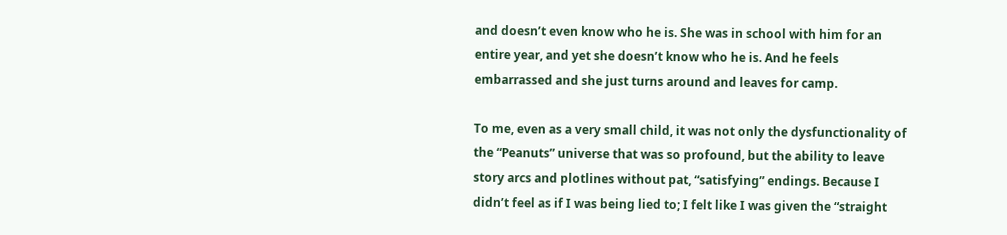and doesn’t even know who he is. She was in school with him for an entire year, and yet she doesn’t know who he is. And he feels embarrassed and she just turns around and leaves for camp.

To me, even as a very small child, it was not only the dysfunctionality of the “Peanuts” universe that was so profound, but the ability to leave story arcs and plotlines without pat, “satisfying” endings. Because I didn’t feel as if I was being lied to; I felt like I was given the “straight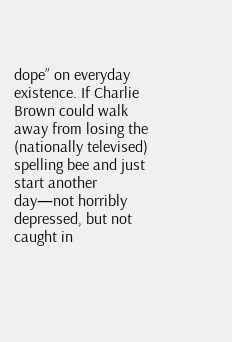dope” on everyday existence. If Charlie Brown could walk away from losing the (nationally televised) spelling bee and just start another day—not horribly depressed, but not caught in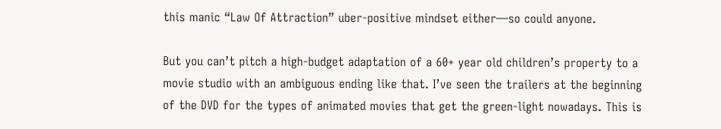this manic “Law Of Attraction” uber-positive mindset either—so could anyone.

But you can’t pitch a high-budget adaptation of a 60+ year old children’s property to a movie studio with an ambiguous ending like that. I’ve seen the trailers at the beginning of the DVD for the types of animated movies that get the green-light nowadays. This is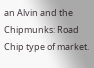an Alvin and the Chipmunks: Road Chip type of market.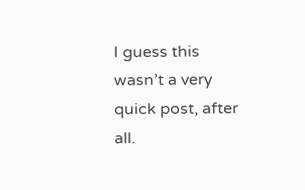I guess this wasn’t a very quick post, after all.